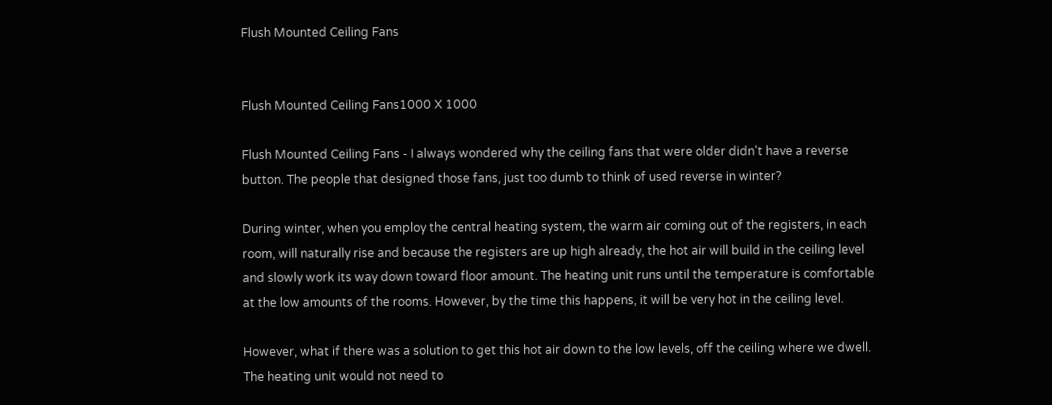Flush Mounted Ceiling Fans


Flush Mounted Ceiling Fans1000 X 1000

Flush Mounted Ceiling Fans - I always wondered why the ceiling fans that were older didn't have a reverse button. The people that designed those fans, just too dumb to think of used reverse in winter?

During winter, when you employ the central heating system, the warm air coming out of the registers, in each room, will naturally rise and because the registers are up high already, the hot air will build in the ceiling level and slowly work its way down toward floor amount. The heating unit runs until the temperature is comfortable at the low amounts of the rooms. However, by the time this happens, it will be very hot in the ceiling level.

However, what if there was a solution to get this hot air down to the low levels, off the ceiling where we dwell. The heating unit would not need to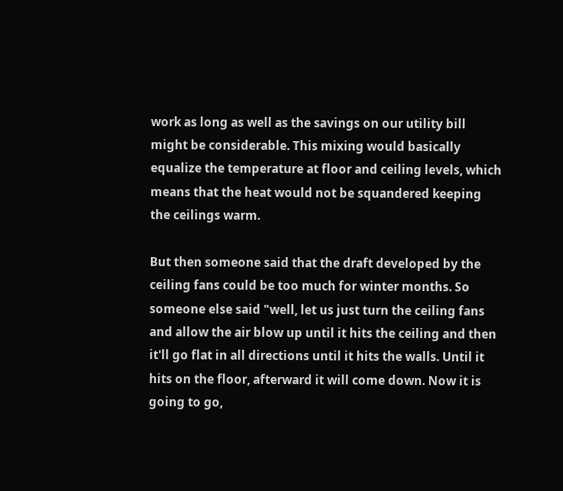work as long as well as the savings on our utility bill might be considerable. This mixing would basically equalize the temperature at floor and ceiling levels, which means that the heat would not be squandered keeping the ceilings warm.

But then someone said that the draft developed by the ceiling fans could be too much for winter months. So someone else said "well, let us just turn the ceiling fans and allow the air blow up until it hits the ceiling and then it'll go flat in all directions until it hits the walls. Until it hits on the floor, afterward it will come down. Now it is going to go,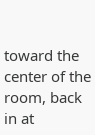toward the center of the room, back in at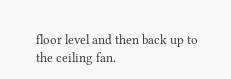floor level and then back up to the ceiling fan.